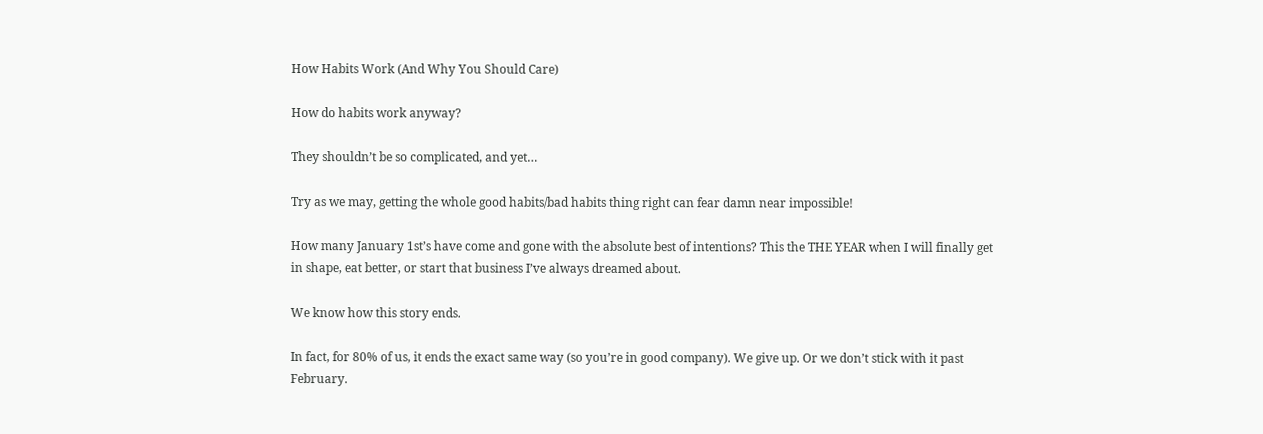How Habits Work (And Why You Should Care)

How do habits work anyway?

They shouldn’t be so complicated, and yet…

Try as we may, getting the whole good habits/bad habits thing right can fear damn near impossible!

How many January 1st’s have come and gone with the absolute best of intentions? This the THE YEAR when I will finally get in shape, eat better, or start that business I’ve always dreamed about.

We know how this story ends.

In fact, for 80% of us, it ends the exact same way (so you’re in good company). We give up. Or we don’t stick with it past February.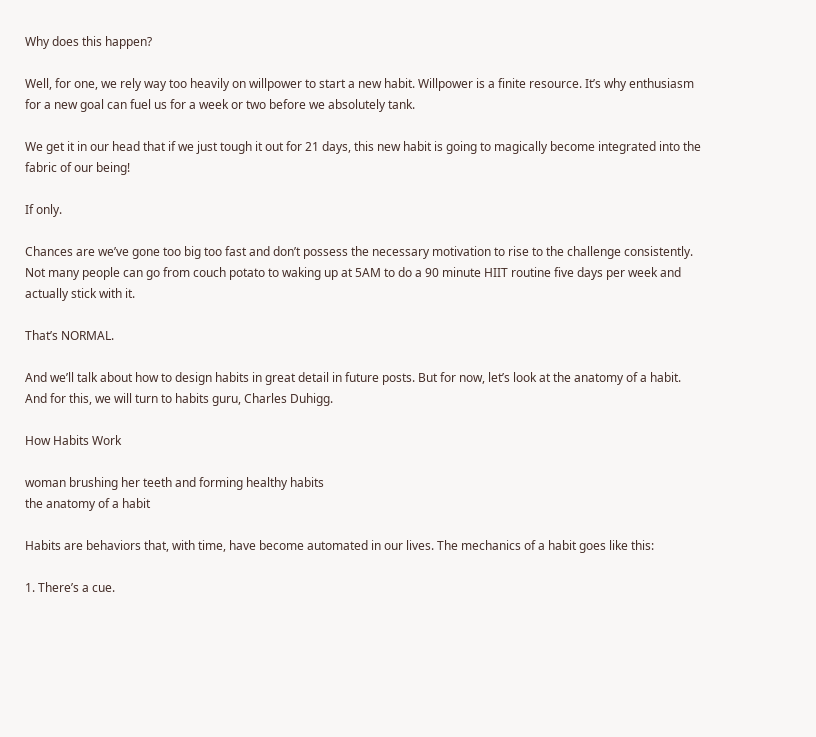Why does this happen?

Well, for one, we rely way too heavily on willpower to start a new habit. Willpower is a finite resource. It’s why enthusiasm for a new goal can fuel us for a week or two before we absolutely tank.

We get it in our head that if we just tough it out for 21 days, this new habit is going to magically become integrated into the fabric of our being!

If only.

Chances are we’ve gone too big too fast and don’t possess the necessary motivation to rise to the challenge consistently. Not many people can go from couch potato to waking up at 5AM to do a 90 minute HIIT routine five days per week and actually stick with it.

That’s NORMAL.

And we’ll talk about how to design habits in great detail in future posts. But for now, let’s look at the anatomy of a habit. And for this, we will turn to habits guru, Charles Duhigg.

How Habits Work

woman brushing her teeth and forming healthy habits
the anatomy of a habit

Habits are behaviors that, with time, have become automated in our lives. The mechanics of a habit goes like this:

1. There’s a cue.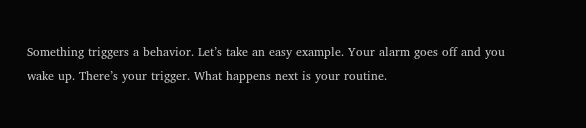Something triggers a behavior. Let’s take an easy example. Your alarm goes off and you wake up. There’s your trigger. What happens next is your routine.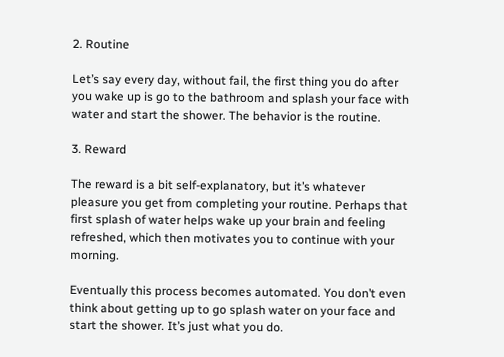2. Routine

Let’s say every day, without fail, the first thing you do after you wake up is go to the bathroom and splash your face with water and start the shower. The behavior is the routine.

3. Reward

The reward is a bit self-explanatory, but it’s whatever pleasure you get from completing your routine. Perhaps that first splash of water helps wake up your brain and feeling refreshed, which then motivates you to continue with your morning.

Eventually this process becomes automated. You don’t even think about getting up to go splash water on your face and start the shower. It’s just what you do.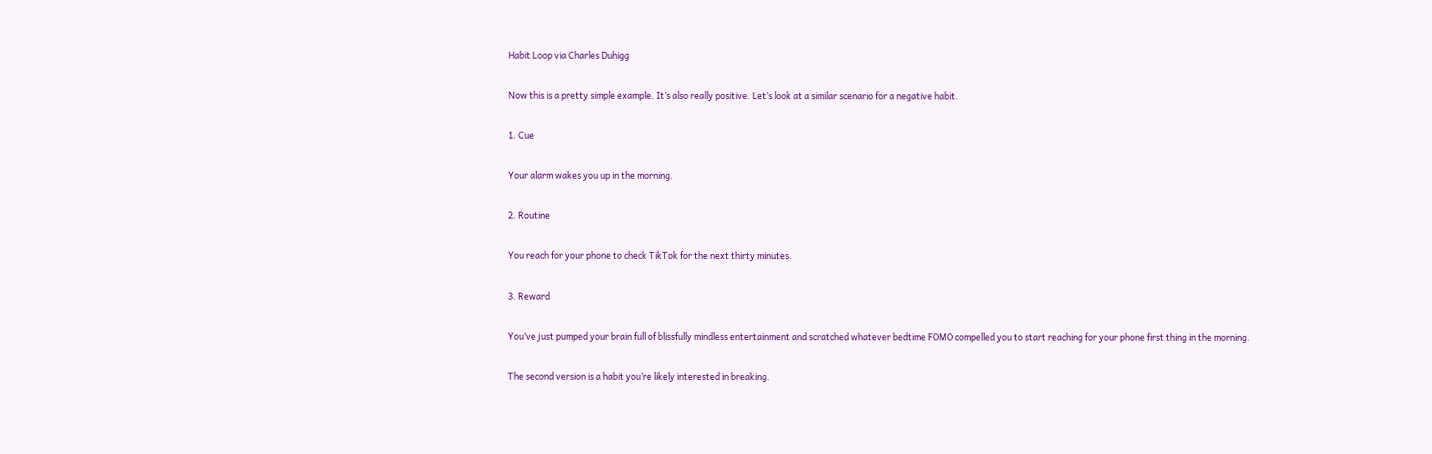Habit Loop via Charles Duhigg

Now this is a pretty simple example. It’s also really positive. Let’s look at a similar scenario for a negative habit.

1. Cue

Your alarm wakes you up in the morning.

2. Routine

You reach for your phone to check TikTok for the next thirty minutes.

3. Reward

You’ve just pumped your brain full of blissfully mindless entertainment and scratched whatever bedtime FOMO compelled you to start reaching for your phone first thing in the morning.

The second version is a habit you’re likely interested in breaking.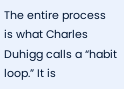The entire process is what Charles Duhigg calls a “habit loop.” It is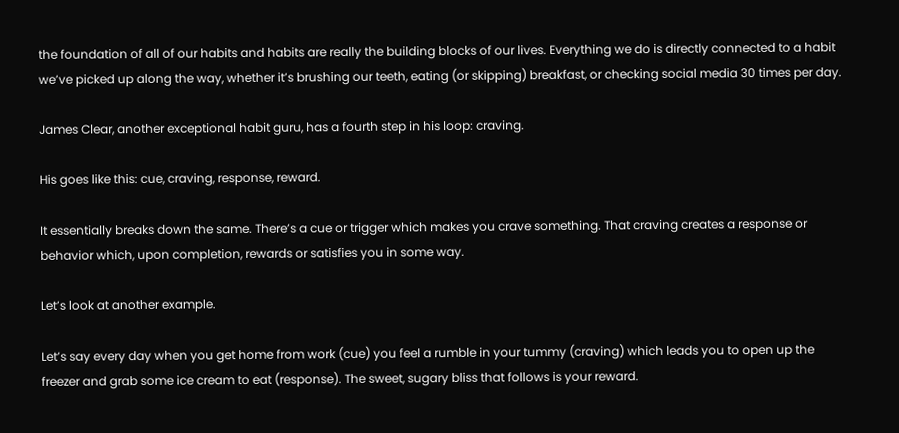the foundation of all of our habits and habits are really the building blocks of our lives. Everything we do is directly connected to a habit we’ve picked up along the way, whether it’s brushing our teeth, eating (or skipping) breakfast, or checking social media 30 times per day.

James Clear, another exceptional habit guru, has a fourth step in his loop: craving.

His goes like this: cue, craving, response, reward.

It essentially breaks down the same. There’s a cue or trigger which makes you crave something. That craving creates a response or behavior which, upon completion, rewards or satisfies you in some way.

Let’s look at another example.

Let’s say every day when you get home from work (cue) you feel a rumble in your tummy (craving) which leads you to open up the freezer and grab some ice cream to eat (response). The sweet, sugary bliss that follows is your reward.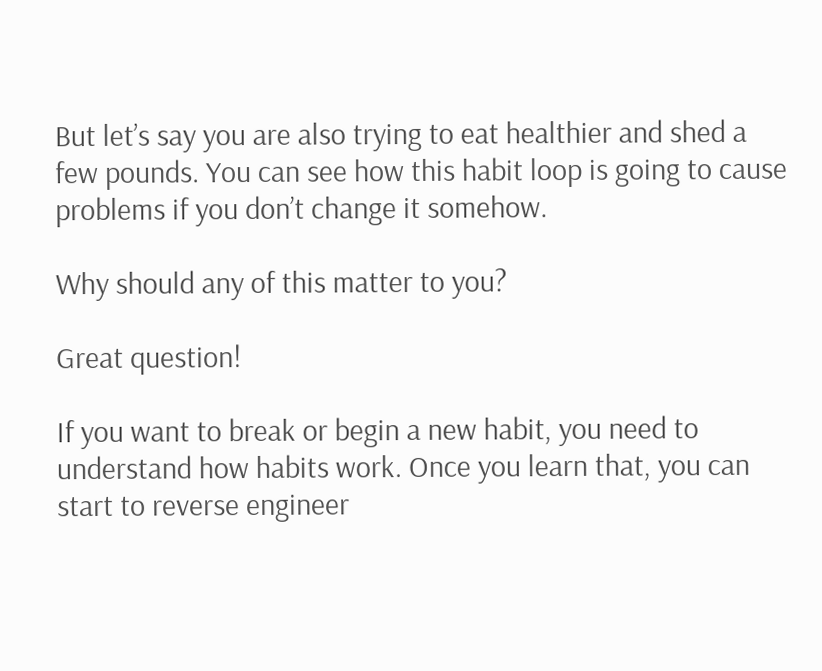But let’s say you are also trying to eat healthier and shed a few pounds. You can see how this habit loop is going to cause problems if you don’t change it somehow.

Why should any of this matter to you?

Great question!

If you want to break or begin a new habit, you need to understand how habits work. Once you learn that, you can start to reverse engineer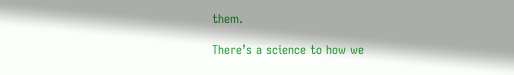them.

There’s a science to how we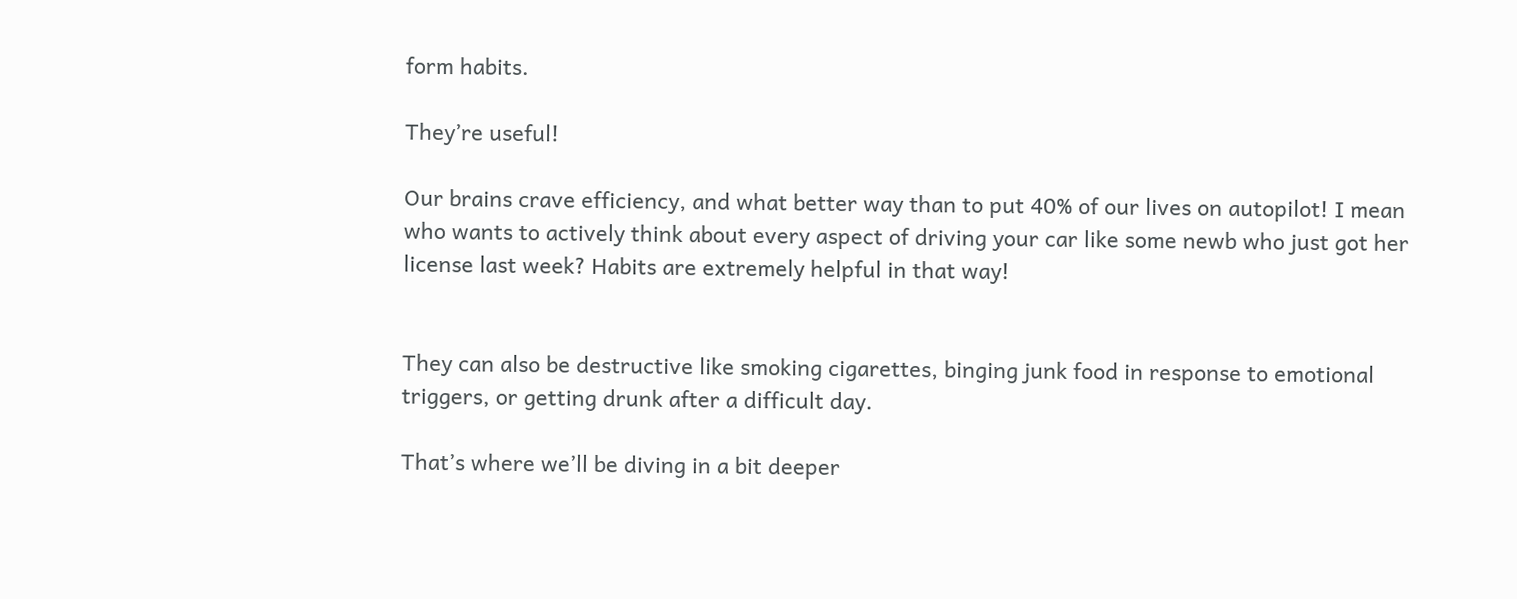form habits.

They’re useful!

Our brains crave efficiency, and what better way than to put 40% of our lives on autopilot! I mean who wants to actively think about every aspect of driving your car like some newb who just got her license last week? Habits are extremely helpful in that way!


They can also be destructive like smoking cigarettes, binging junk food in response to emotional triggers, or getting drunk after a difficult day.

That’s where we’ll be diving in a bit deeper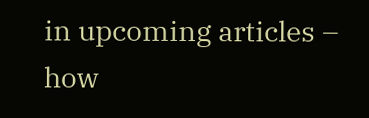in upcoming articles – how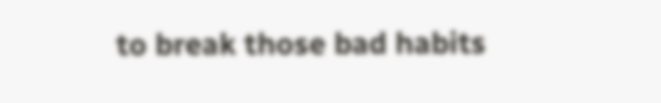to break those bad habits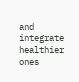and integrate healthier ones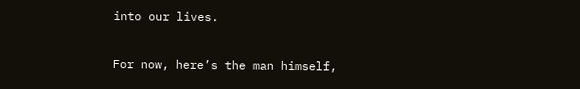into our lives.

For now, here’s the man himself,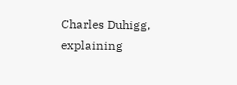Charles Duhigg, explaining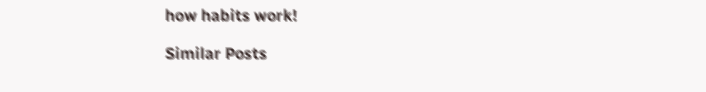how habits work!

Similar Posts